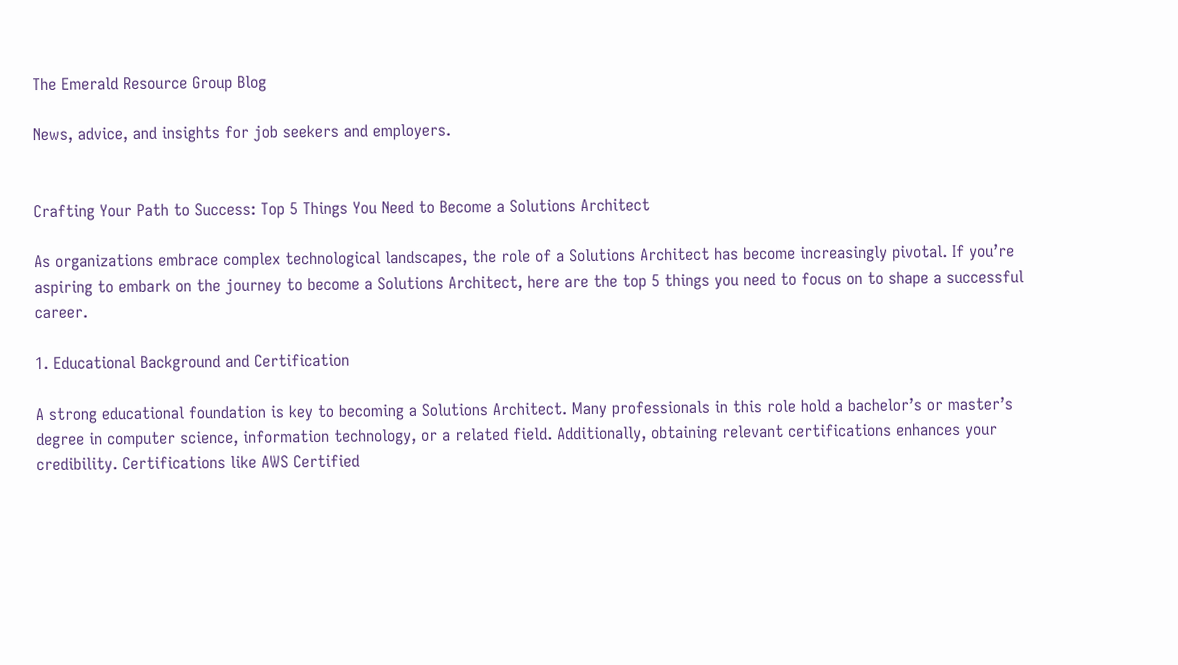The Emerald Resource Group Blog

News, advice, and insights for job seekers and employers.


Crafting Your Path to Success: Top 5 Things You Need to Become a Solutions Architect

As organizations embrace complex technological landscapes, the role of a Solutions Architect has become increasingly pivotal. If you’re aspiring to embark on the journey to become a Solutions Architect, here are the top 5 things you need to focus on to shape a successful career.

1. Educational Background and Certification

A strong educational foundation is key to becoming a Solutions Architect. Many professionals in this role hold a bachelor’s or master’s degree in computer science, information technology, or a related field. Additionally, obtaining relevant certifications enhances your credibility. Certifications like AWS Certified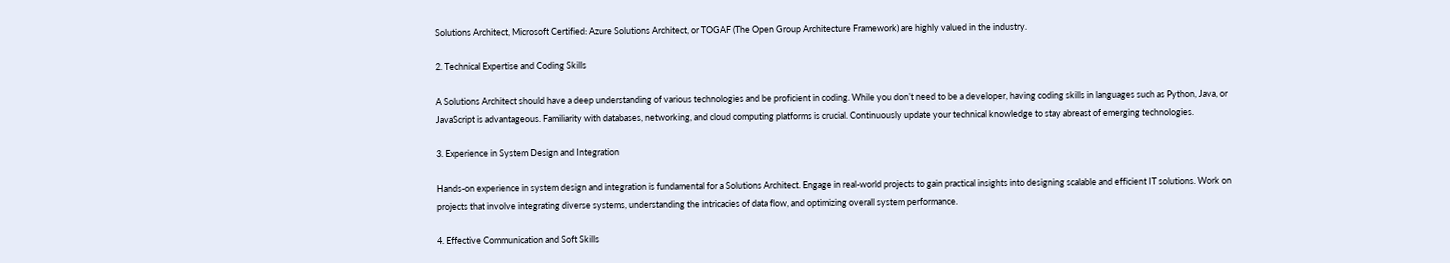Solutions Architect, Microsoft Certified: Azure Solutions Architect, or TOGAF (The Open Group Architecture Framework) are highly valued in the industry.

2. Technical Expertise and Coding Skills

A Solutions Architect should have a deep understanding of various technologies and be proficient in coding. While you don’t need to be a developer, having coding skills in languages such as Python, Java, or JavaScript is advantageous. Familiarity with databases, networking, and cloud computing platforms is crucial. Continuously update your technical knowledge to stay abreast of emerging technologies.

3. Experience in System Design and Integration

Hands-on experience in system design and integration is fundamental for a Solutions Architect. Engage in real-world projects to gain practical insights into designing scalable and efficient IT solutions. Work on projects that involve integrating diverse systems, understanding the intricacies of data flow, and optimizing overall system performance.

4. Effective Communication and Soft Skills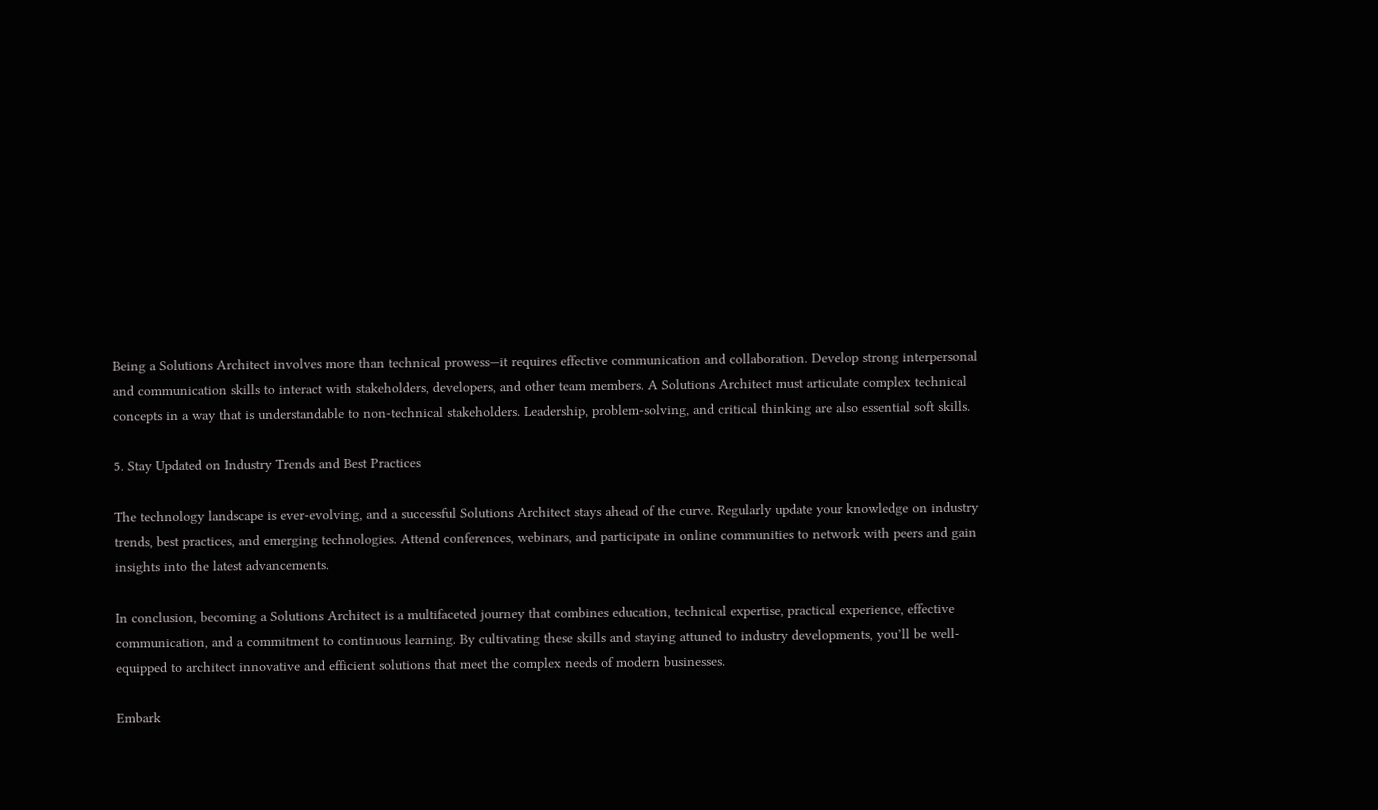Being a Solutions Architect involves more than technical prowess—it requires effective communication and collaboration. Develop strong interpersonal and communication skills to interact with stakeholders, developers, and other team members. A Solutions Architect must articulate complex technical concepts in a way that is understandable to non-technical stakeholders. Leadership, problem-solving, and critical thinking are also essential soft skills.

5. Stay Updated on Industry Trends and Best Practices

The technology landscape is ever-evolving, and a successful Solutions Architect stays ahead of the curve. Regularly update your knowledge on industry trends, best practices, and emerging technologies. Attend conferences, webinars, and participate in online communities to network with peers and gain insights into the latest advancements.

In conclusion, becoming a Solutions Architect is a multifaceted journey that combines education, technical expertise, practical experience, effective communication, and a commitment to continuous learning. By cultivating these skills and staying attuned to industry developments, you’ll be well-equipped to architect innovative and efficient solutions that meet the complex needs of modern businesses.

Embark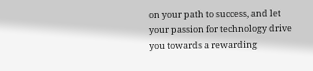on your path to success, and let your passion for technology drive you towards a rewarding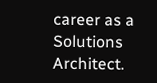career as a Solutions Architect.